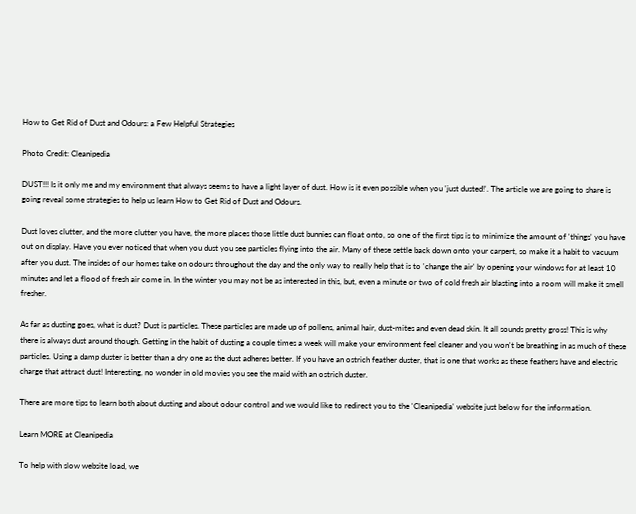How to Get Rid of Dust and Odours: a Few Helpful Strategies

Photo Credit: Cleanipedia

DUST!!! Is it only me and my environment that always seems to have a light layer of dust. How is it even possible when you 'just dusted!'. The article we are going to share is going reveal some strategies to help us learn How to Get Rid of Dust and Odours.

Dust loves clutter, and the more clutter you have, the more places those little dust bunnies can float onto, so one of the first tips is to minimize the amount of 'things' you have out on display. Have you ever noticed that when you dust you see particles flying into the air. Many of these settle back down onto your carpert, so make it a habit to vacuum after you dust. The insides of our homes take on odours throughout the day and the only way to really help that is to 'change the air' by opening your windows for at least 10 minutes and let a flood of fresh air come in. In the winter you may not be as interested in this, but, even a minute or two of cold fresh air blasting into a room will make it smell fresher.

As far as dusting goes, what is dust? Dust is particles. These particles are made up of pollens, animal hair, dust-mites and even dead skin. It all sounds pretty gross! This is why there is always dust around though. Getting in the habit of dusting a couple times a week will make your environment feel cleaner and you won't be breathing in as much of these particles. Using a damp duster is better than a dry one as the dust adheres better. If you have an ostrich feather duster, that is one that works as these feathers have and electric charge that attract dust! Interesting, no wonder in old movies you see the maid with an ostrich duster.

There are more tips to learn both about dusting and about odour control and we would like to redirect you to the 'Cleanipedia' website just below for the information.

Learn MORE at Cleanipedia

To help with slow website load, we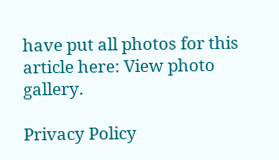have put all photos for this article here: View photo gallery.

Privacy Policy